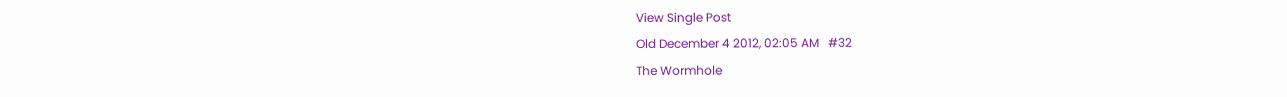View Single Post
Old December 4 2012, 02:05 AM   #32
The Wormhole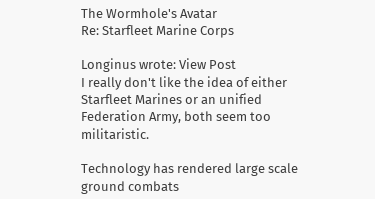The Wormhole's Avatar
Re: Starfleet Marine Corps

Longinus wrote: View Post
I really don't like the idea of either Starfleet Marines or an unified Federation Army, both seem too militaristic.

Technology has rendered large scale ground combats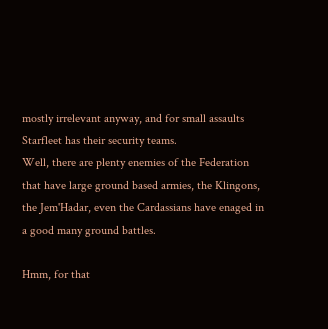mostly irrelevant anyway, and for small assaults Starfleet has their security teams.
Well, there are plenty enemies of the Federation that have large ground based armies, the Klingons, the Jem'Hadar, even the Cardassians have enaged in a good many ground battles.

Hmm, for that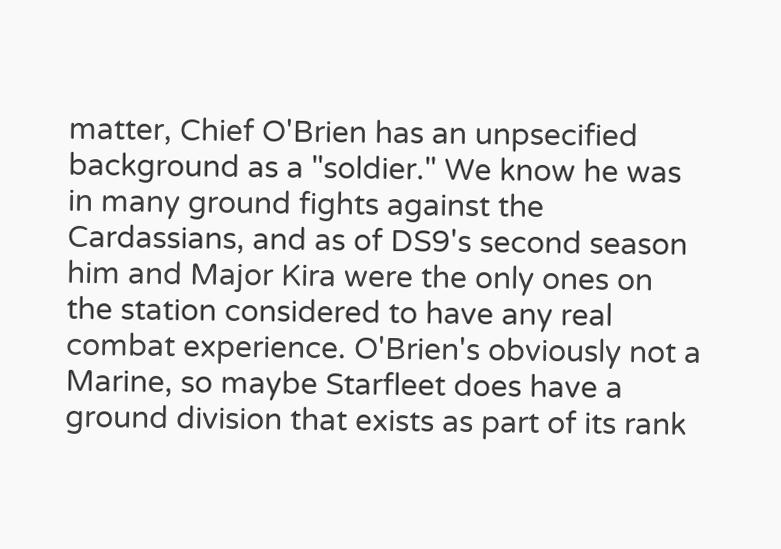matter, Chief O'Brien has an unpsecified background as a "soldier." We know he was in many ground fights against the Cardassians, and as of DS9's second season him and Major Kira were the only ones on the station considered to have any real combat experience. O'Brien's obviously not a Marine, so maybe Starfleet does have a ground division that exists as part of its rank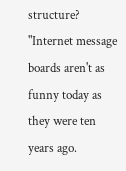structure?
"Internet message boards aren't as funny today as they were ten years ago.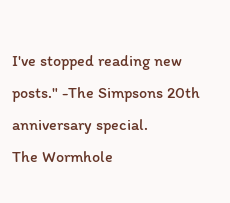I've stopped reading new posts." -The Simpsons 20th anniversary special.
The Wormhole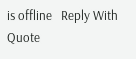is offline   Reply With Quote